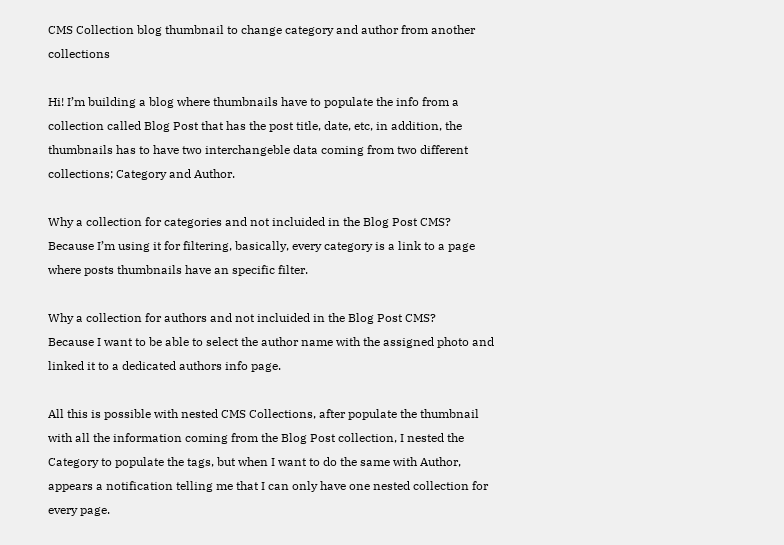CMS Collection blog thumbnail to change category and author from another collections

Hi! I’m building a blog where thumbnails have to populate the info from a collection called Blog Post that has the post title, date, etc, in addition, the thumbnails has to have two interchangeble data coming from two different collections; Category and Author.

Why a collection for categories and not incluided in the Blog Post CMS?
Because I’m using it for filtering, basically, every category is a link to a page where posts thumbnails have an specific filter.

Why a collection for authors and not incluided in the Blog Post CMS?
Because I want to be able to select the author name with the assigned photo and linked it to a dedicated authors info page.

All this is possible with nested CMS Collections, after populate the thumbnail with all the information coming from the Blog Post collection, I nested the Category to populate the tags, but when I want to do the same with Author, appears a notification telling me that I can only have one nested collection for every page.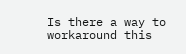Is there a way to workaround this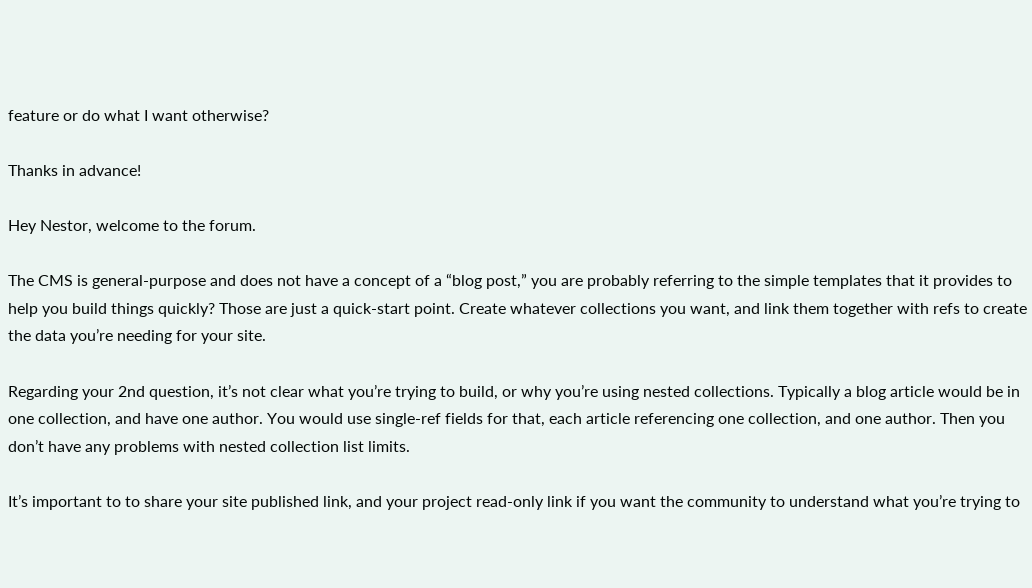feature or do what I want otherwise?

Thanks in advance!

Hey Nestor, welcome to the forum.

The CMS is general-purpose and does not have a concept of a “blog post,” you are probably referring to the simple templates that it provides to help you build things quickly? Those are just a quick-start point. Create whatever collections you want, and link them together with refs to create the data you’re needing for your site.

Regarding your 2nd question, it’s not clear what you’re trying to build, or why you’re using nested collections. Typically a blog article would be in one collection, and have one author. You would use single-ref fields for that, each article referencing one collection, and one author. Then you don’t have any problems with nested collection list limits.

It’s important to to share your site published link, and your project read-only link if you want the community to understand what you’re trying to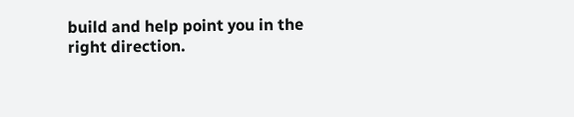build and help point you in the right direction.